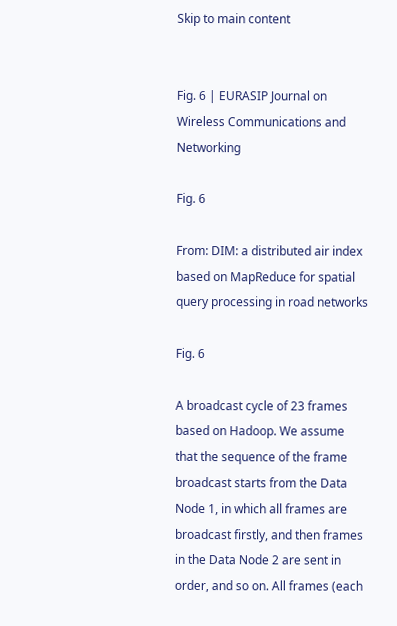Skip to main content


Fig. 6 | EURASIP Journal on Wireless Communications and Networking

Fig. 6

From: DIM: a distributed air index based on MapReduce for spatial query processing in road networks

Fig. 6

A broadcast cycle of 23 frames based on Hadoop. We assume that the sequence of the frame broadcast starts from the Data Node 1, in which all frames are broadcast firstly, and then frames in the Data Node 2 are sent in order, and so on. All frames (each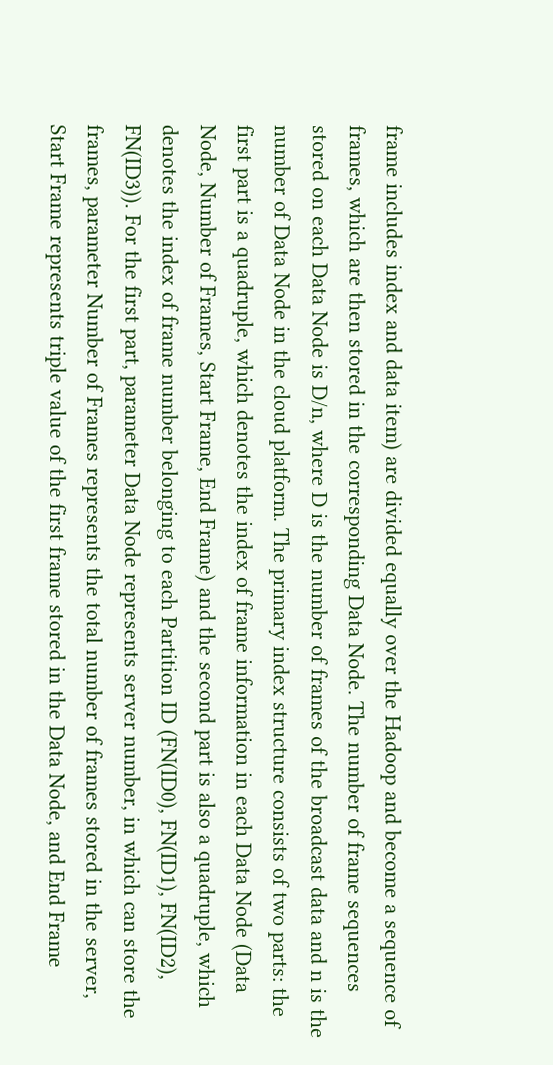frame includes index and data item) are divided equally over the Hadoop and become a sequence of frames, which are then stored in the corresponding Data Node. The number of frame sequences stored on each Data Node is D/n, where D is the number of frames of the broadcast data and n is the number of Data Node in the cloud platform. The primary index structure consists of two parts: the first part is a quadruple, which denotes the index of frame information in each Data Node (Data Node, Number of Frames, Start Frame, End Frame) and the second part is also a quadruple, which denotes the index of frame number belonging to each Partition ID (FN(ID0), FN(ID1), FN(ID2), FN(ID3)). For the first part, parameter Data Node represents server number, in which can store the frames, parameter Number of Frames represents the total number of frames stored in the server, Start Frame represents triple value of the first frame stored in the Data Node, and End Frame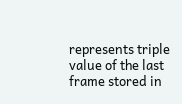represents triple value of the last frame stored in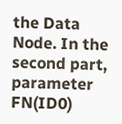the Data Node. In the second part, parameter FN(ID0)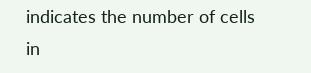indicates the number of cells in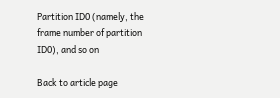Partition ID0 (namely, the frame number of partition ID0), and so on

Back to article page